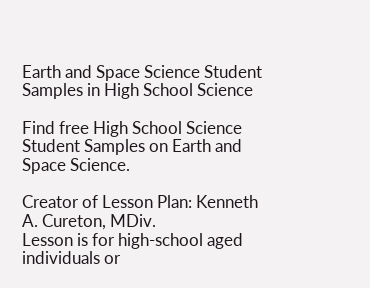Earth and Space Science Student Samples in High School Science

Find free High School Science Student Samples on Earth and Space Science.

Creator of Lesson Plan: Kenneth A. Cureton, MDiv.
Lesson is for high-school aged individuals or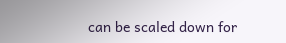can be scaled down for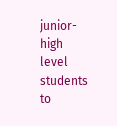junior-high level students to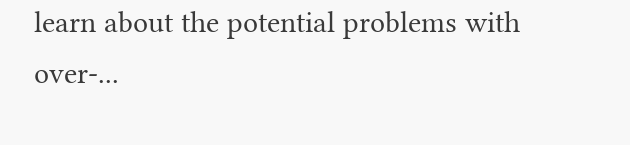learn about the potential problems with over-...